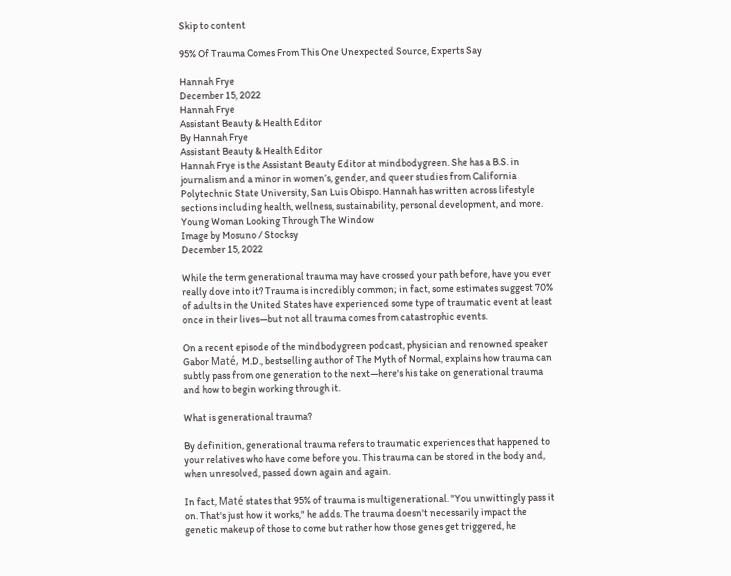Skip to content

95% Of Trauma Comes From This One Unexpected Source, Experts Say

Hannah Frye
December 15, 2022
Hannah Frye
Assistant Beauty & Health Editor
By Hannah Frye
Assistant Beauty & Health Editor
Hannah Frye is the Assistant Beauty Editor at mindbodygreen. She has a B.S. in journalism and a minor in women’s, gender, and queer studies from California Polytechnic State University, San Luis Obispo. Hannah has written across lifestyle sections including health, wellness, sustainability, personal development, and more.
Young Woman Looking Through The Window
Image by Mosuno / Stocksy
December 15, 2022

While the term generational trauma may have crossed your path before, have you ever really dove into it? Trauma is incredibly common; in fact, some estimates suggest 70% of adults in the United States have experienced some type of traumatic event at least once in their lives—but not all trauma comes from catastrophic events.

On a recent episode of the mindbodygreen podcast, physician and renowned speaker Gabor Maté, M.D., bestselling author of The Myth of Normal, explains how trauma can subtly pass from one generation to the next—here's his take on generational trauma and how to begin working through it.

What is generational trauma?

By definition, generational trauma refers to traumatic experiences that happened to your relatives who have come before you. This trauma can be stored in the body and, when unresolved, passed down again and again.

In fact, Maté states that 95% of trauma is multigenerational. "You unwittingly pass it on. That's just how it works," he adds. The trauma doesn't necessarily impact the genetic makeup of those to come but rather how those genes get triggered, he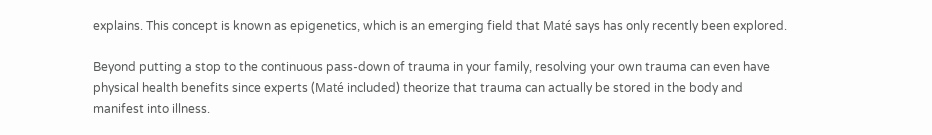explains. This concept is known as epigenetics, which is an emerging field that Maté says has only recently been explored.

Beyond putting a stop to the continuous pass-down of trauma in your family, resolving your own trauma can even have physical health benefits since experts (Maté included) theorize that trauma can actually be stored in the body and manifest into illness.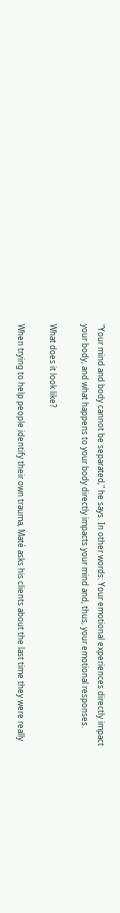"Your mind and body cannot be separated," he says. In other words: Your emotional experiences directly impact your body, and what happens to your body directly impacts your mind and, thus, your emotional responses.

What does it look like?

When trying to help people identify their own trauma, Maté asks his clients about the last time they were really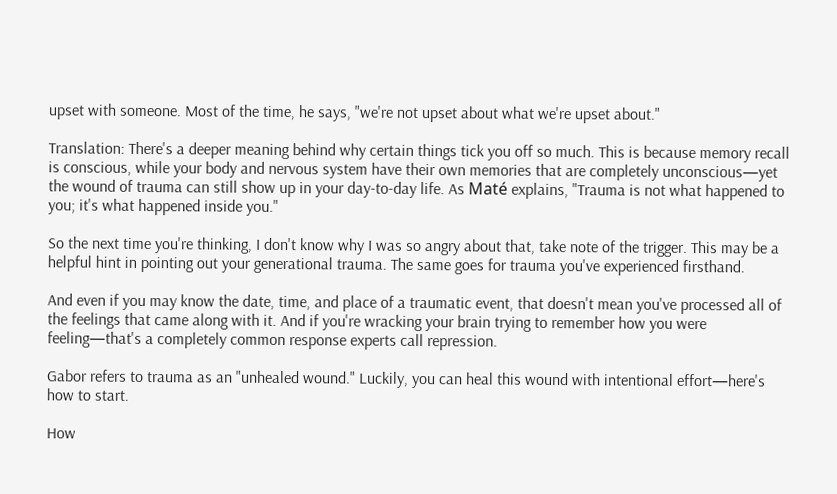upset with someone. Most of the time, he says, "we're not upset about what we're upset about."

Translation: There's a deeper meaning behind why certain things tick you off so much. This is because memory recall is conscious, while your body and nervous system have their own memories that are completely unconscious—yet the wound of trauma can still show up in your day-to-day life. As Maté explains, "Trauma is not what happened to you; it's what happened inside you."

So the next time you're thinking, I don't know why I was so angry about that, take note of the trigger. This may be a helpful hint in pointing out your generational trauma. The same goes for trauma you've experienced firsthand.

And even if you may know the date, time, and place of a traumatic event, that doesn't mean you've processed all of the feelings that came along with it. And if you're wracking your brain trying to remember how you were feeling—that's a completely common response experts call repression.

Gabor refers to trauma as an "unhealed wound." Luckily, you can heal this wound with intentional effort—here's how to start.

How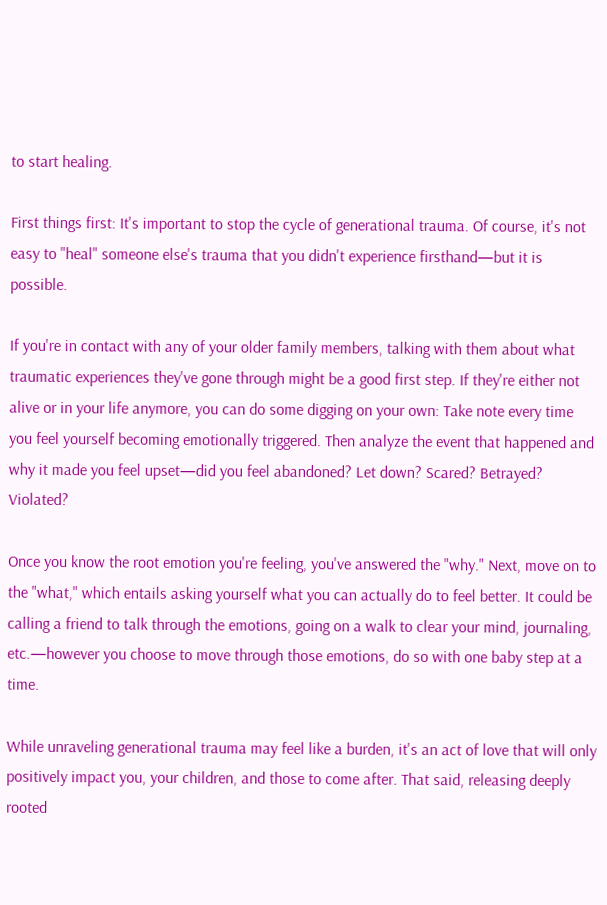to start healing.

First things first: It's important to stop the cycle of generational trauma. Of course, it's not easy to "heal" someone else's trauma that you didn't experience firsthand—but it is possible.

If you're in contact with any of your older family members, talking with them about what traumatic experiences they've gone through might be a good first step. If they're either not alive or in your life anymore, you can do some digging on your own: Take note every time you feel yourself becoming emotionally triggered. Then analyze the event that happened and why it made you feel upset—did you feel abandoned? Let down? Scared? Betrayed? Violated?

Once you know the root emotion you're feeling, you've answered the "why." Next, move on to the "what," which entails asking yourself what you can actually do to feel better. It could be calling a friend to talk through the emotions, going on a walk to clear your mind, journaling, etc.—however you choose to move through those emotions, do so with one baby step at a time.

While unraveling generational trauma may feel like a burden, it's an act of love that will only positively impact you, your children, and those to come after. That said, releasing deeply rooted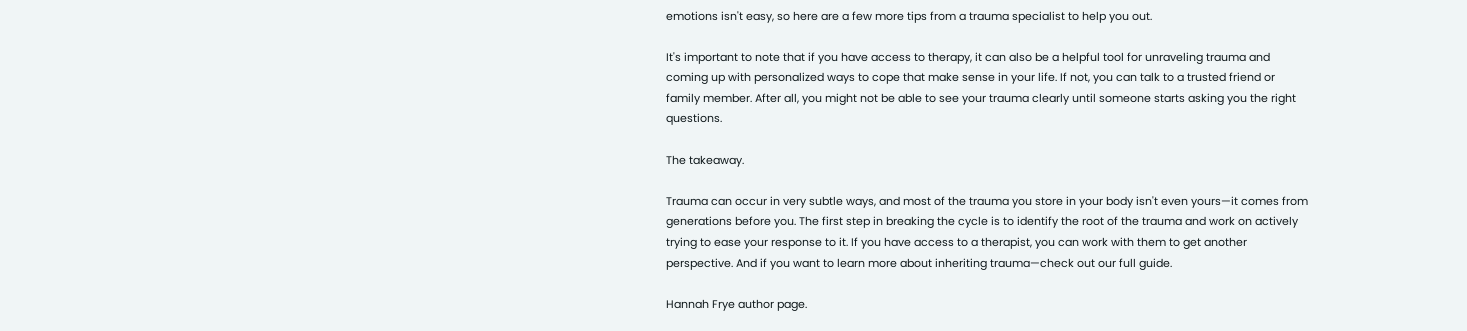emotions isn't easy, so here are a few more tips from a trauma specialist to help you out.

It's important to note that if you have access to therapy, it can also be a helpful tool for unraveling trauma and coming up with personalized ways to cope that make sense in your life. If not, you can talk to a trusted friend or family member. After all, you might not be able to see your trauma clearly until someone starts asking you the right questions.

The takeaway.

Trauma can occur in very subtle ways, and most of the trauma you store in your body isn't even yours—it comes from generations before you. The first step in breaking the cycle is to identify the root of the trauma and work on actively trying to ease your response to it. If you have access to a therapist, you can work with them to get another perspective. And if you want to learn more about inheriting trauma—check out our full guide.

Hannah Frye author page.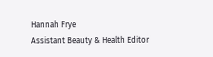Hannah Frye
Assistant Beauty & Health Editor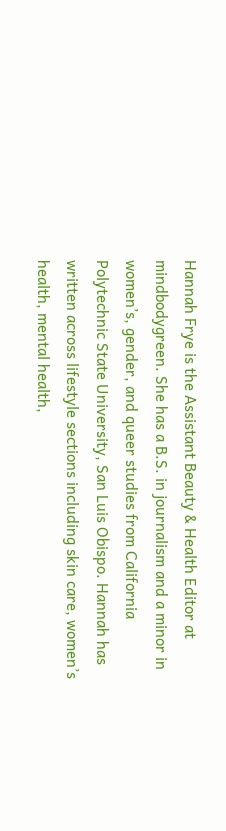Hannah Frye is the Assistant Beauty & Health Editor at mindbodygreen. She has a B.S. in journalism and a minor in women’s, gender, and queer studies from California Polytechnic State University, San Luis Obispo. Hannah has written across lifestyle sections including skin care, women’s health, mental health,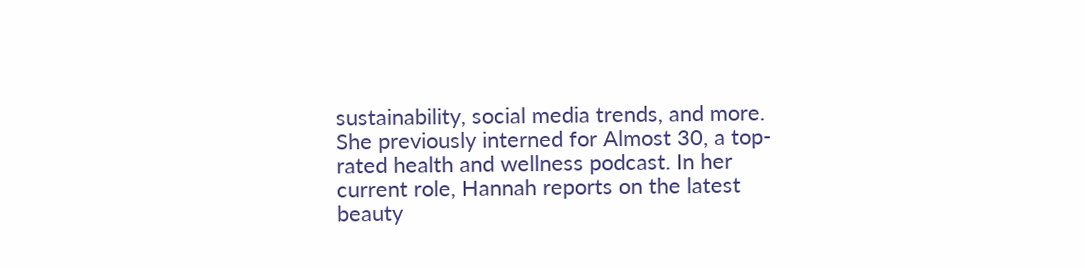sustainability, social media trends, and more. She previously interned for Almost 30, a top-rated health and wellness podcast. In her current role, Hannah reports on the latest beauty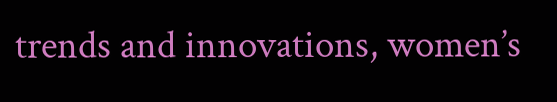trends and innovations, women’s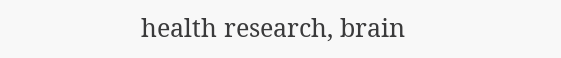health research, brain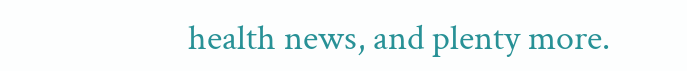health news, and plenty more.